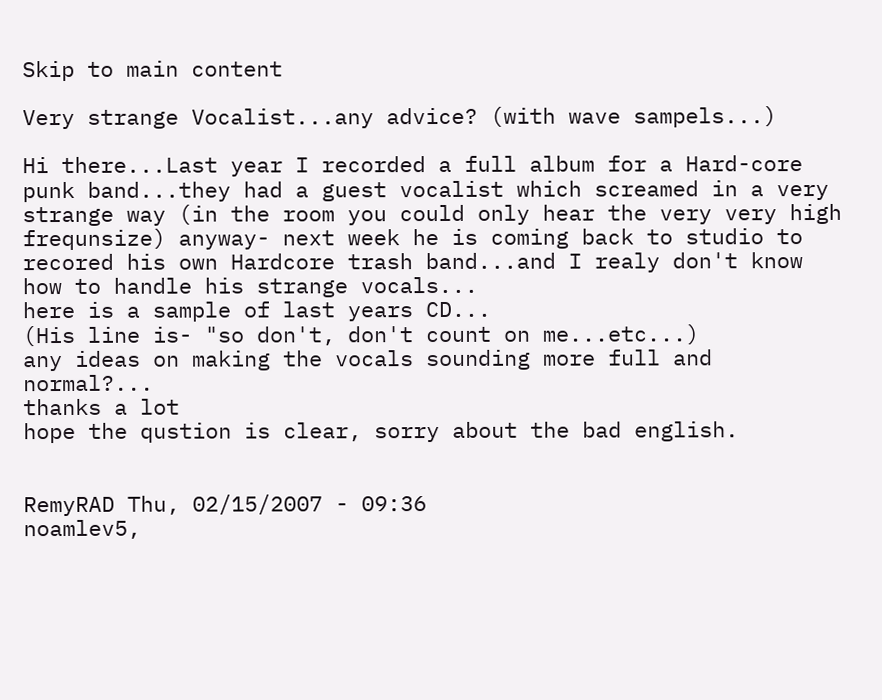Skip to main content

Very strange Vocalist...any advice? (with wave sampels...)

Hi there...Last year I recorded a full album for a Hard-core punk band...they had a guest vocalist which screamed in a very strange way (in the room you could only hear the very very high frequnsize) anyway- next week he is coming back to studio to recored his own Hardcore trash band...and I realy don't know how to handle his strange vocals...
here is a sample of last years CD...
(His line is- "so don't, don't count on me...etc...)
any ideas on making the vocals sounding more full and normal?...
thanks a lot
hope the qustion is clear, sorry about the bad english.


RemyRAD Thu, 02/15/2007 - 09:36
noamlev5,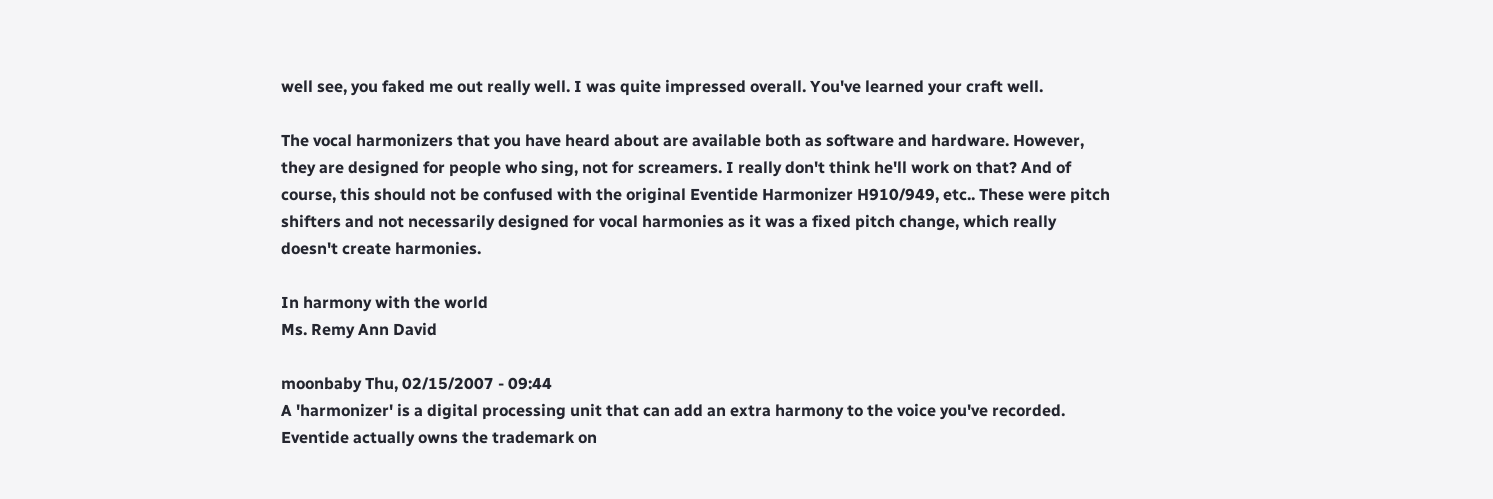well see, you faked me out really well. I was quite impressed overall. You've learned your craft well.

The vocal harmonizers that you have heard about are available both as software and hardware. However, they are designed for people who sing, not for screamers. I really don't think he'll work on that? And of course, this should not be confused with the original Eventide Harmonizer H910/949, etc.. These were pitch shifters and not necessarily designed for vocal harmonies as it was a fixed pitch change, which really doesn't create harmonies.

In harmony with the world
Ms. Remy Ann David

moonbaby Thu, 02/15/2007 - 09:44
A 'harmonizer' is a digital processing unit that can add an extra harmony to the voice you've recorded. Eventide actually owns the trademark on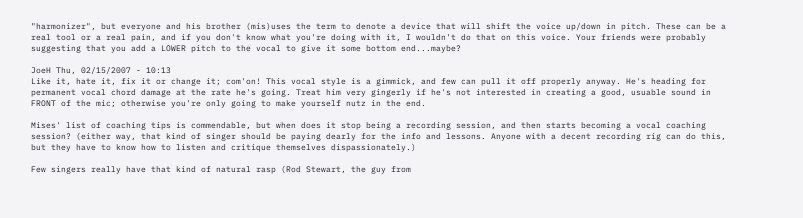"harmonizer", but everyone and his brother (mis)uses the term to denote a device that will shift the voice up/down in pitch. These can be a real tool or a real pain, and if you don't know what you're doing with it, I wouldn't do that on this voice. Your friends were probably suggesting that you add a LOWER pitch to the vocal to give it some bottom end...maybe?

JoeH Thu, 02/15/2007 - 10:13
Like it, hate it, fix it or change it; com'on! This vocal style is a gimmick, and few can pull it off properly anyway. He's heading for permanent vocal chord damage at the rate he's going. Treat him very gingerly if he's not interested in creating a good, usuable sound in FRONT of the mic; otherwise you're only going to make yourself nutz in the end.

Mises' list of coaching tips is commendable, but when does it stop being a recording session, and then starts becoming a vocal coaching session? (either way, that kind of singer should be paying dearly for the info and lessons. Anyone with a decent recording rig can do this, but they have to know how to listen and critique themselves dispassionately.)

Few singers really have that kind of natural rasp (Rod Stewart, the guy from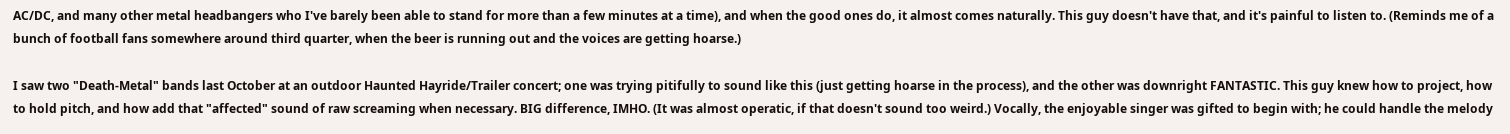AC/DC, and many other metal headbangers who I've barely been able to stand for more than a few minutes at a time), and when the good ones do, it almost comes naturally. This guy doesn't have that, and it's painful to listen to. (Reminds me of a bunch of football fans somewhere around third quarter, when the beer is running out and the voices are getting hoarse.)

I saw two "Death-Metal" bands last October at an outdoor Haunted Hayride/Trailer concert; one was trying pitifully to sound like this (just getting hoarse in the process), and the other was downright FANTASTIC. This guy knew how to project, how to hold pitch, and how add that "affected" sound of raw screaming when necessary. BIG difference, IMHO. (It was almost operatic, if that doesn't sound too weird.) Vocally, the enjoyable singer was gifted to begin with; he could handle the melody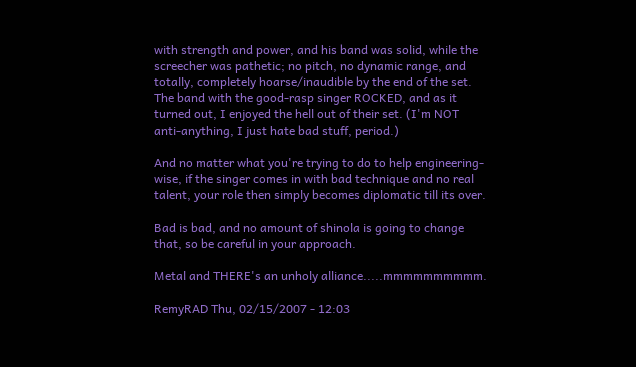with strength and power, and his band was solid, while the screecher was pathetic; no pitch, no dynamic range, and totally, completely hoarse/inaudible by the end of the set. The band with the good-rasp singer ROCKED, and as it turned out, I enjoyed the hell out of their set. (I'm NOT anti-anything, I just hate bad stuff, period.)

And no matter what you're trying to do to help engineering-wise, if the singer comes in with bad technique and no real talent, your role then simply becomes diplomatic till its over.

Bad is bad, and no amount of shinola is going to change that, so be careful in your approach.

Metal and THERE's an unholy alliance.....mmmmmmmmmm.

RemyRAD Thu, 02/15/2007 - 12:03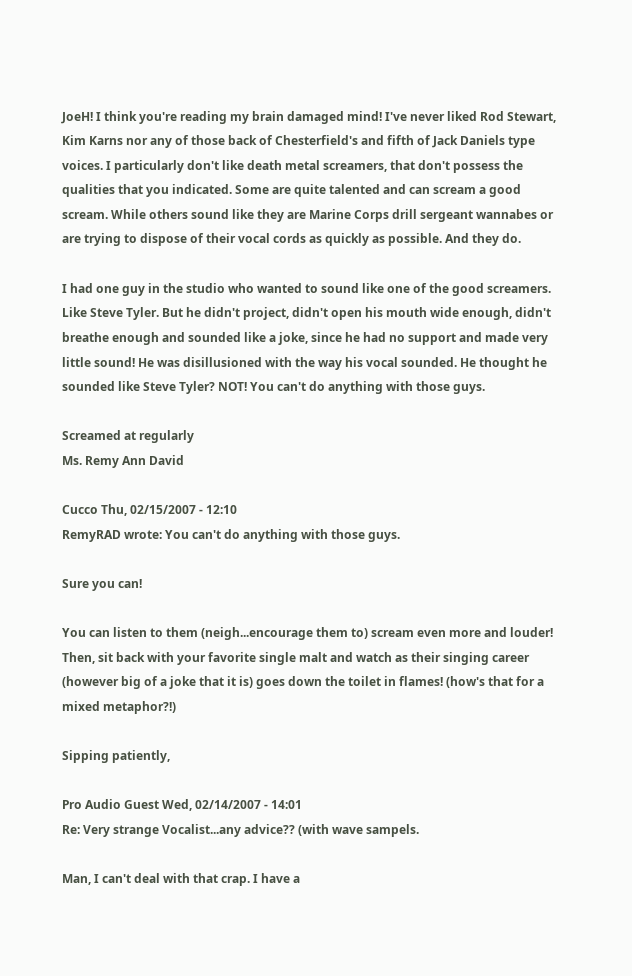JoeH! I think you're reading my brain damaged mind! I've never liked Rod Stewart, Kim Karns nor any of those back of Chesterfield's and fifth of Jack Daniels type voices. I particularly don't like death metal screamers, that don't possess the qualities that you indicated. Some are quite talented and can scream a good scream. While others sound like they are Marine Corps drill sergeant wannabes or are trying to dispose of their vocal cords as quickly as possible. And they do.

I had one guy in the studio who wanted to sound like one of the good screamers. Like Steve Tyler. But he didn't project, didn't open his mouth wide enough, didn't breathe enough and sounded like a joke, since he had no support and made very little sound! He was disillusioned with the way his vocal sounded. He thought he sounded like Steve Tyler? NOT! You can't do anything with those guys.

Screamed at regularly
Ms. Remy Ann David

Cucco Thu, 02/15/2007 - 12:10
RemyRAD wrote: You can't do anything with those guys.

Sure you can!

You can listen to them (neigh...encourage them to) scream even more and louder! Then, sit back with your favorite single malt and watch as their singing career (however big of a joke that it is) goes down the toilet in flames! (how's that for a mixed metaphor?!)

Sipping patiently,

Pro Audio Guest Wed, 02/14/2007 - 14:01
Re: Very strange Vocalist...any advice?? (with wave sampels.

Man, I can't deal with that crap. I have a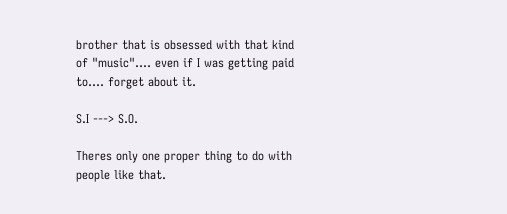brother that is obsessed with that kind of "music".... even if I was getting paid to.... forget about it.

S.I ---> S.O.

Theres only one proper thing to do with people like that.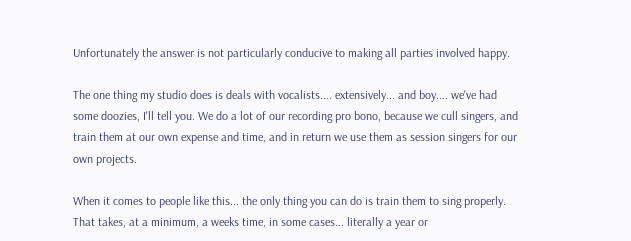Unfortunately the answer is not particularly conducive to making all parties involved happy.

The one thing my studio does is deals with vocalists.... extensively... and boy.... we've had some doozies, I'll tell you. We do a lot of our recording pro bono, because we cull singers, and train them at our own expense and time, and in return we use them as session singers for our own projects.

When it comes to people like this... the only thing you can do is train them to sing properly. That takes, at a minimum, a weeks time, in some cases... literally a year or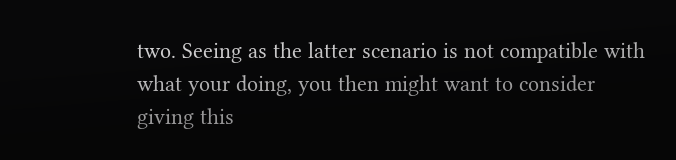two. Seeing as the latter scenario is not compatible with what your doing, you then might want to consider giving this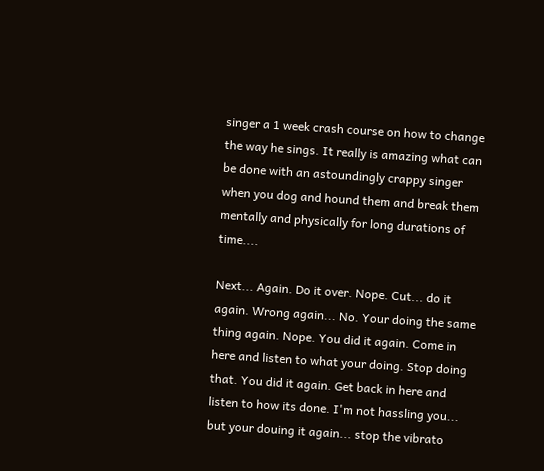singer a 1 week crash course on how to change the way he sings. It really is amazing what can be done with an astoundingly crappy singer when you dog and hound them and break them mentally and physically for long durations of time....

Next... Again. Do it over. Nope. Cut... do it again. Wrong again... No. Your doing the same thing again. Nope. You did it again. Come in here and listen to what your doing. Stop doing that. You did it again. Get back in here and listen to how its done. I'm not hassling you... but your douing it again... stop the vibrato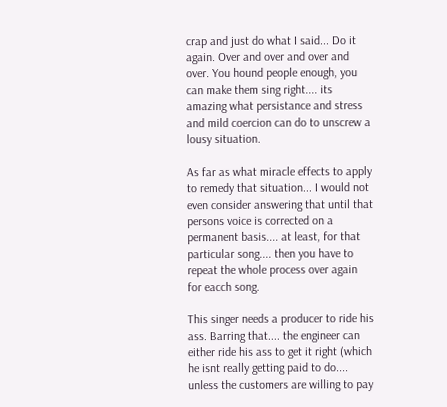crap and just do what I said... Do it again. Over and over and over and over. You hound people enough, you can make them sing right.... its amazing what persistance and stress and mild coercion can do to unscrew a lousy situation.

As far as what miracle effects to apply to remedy that situation... I would not even consider answering that until that persons voice is corrected on a permanent basis.... at least, for that particular song.... then you have to repeat the whole process over again for eacch song.

This singer needs a producer to ride his ass. Barring that.... the engineer can either ride his ass to get it right (which he isnt really getting paid to do.... unless the customers are willing to pay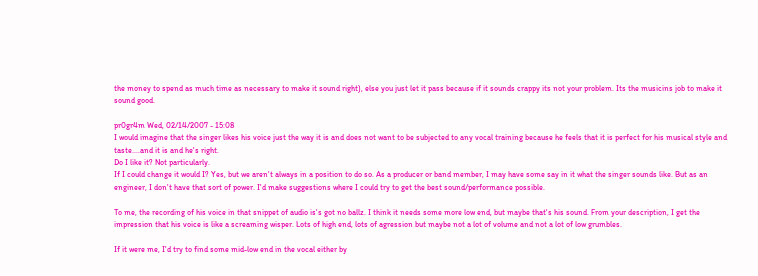the money to spend as much time as necessary to make it sound right), else you just let it pass because if it sounds crappy its not your problem. Its the musicins job to make it sound good.

pr0gr4m Wed, 02/14/2007 - 15:08
I would imagine that the singer likes his voice just the way it is and does not want to be subjected to any vocal training because he feels that it is perfect for his musical style and taste....and it is and he's right.
Do I like it? Not particularly.
If I could change it would I? Yes, but we aren't always in a position to do so. As a producer or band member, I may have some say in it what the singer sounds like. But as an engineer, I don't have that sort of power. I'd make suggestions where I could try to get the best sound/performance possible.

To me, the recording of his voice in that snippet of audio is's got no ballz. I think it needs some more low end, but maybe that's his sound. From your description, I get the impression that his voice is like a screaming wisper. Lots of high end, lots of agression but maybe not a lot of volume and not a lot of low grumbles.

If it were me, I'd try to find some mid-low end in the vocal either by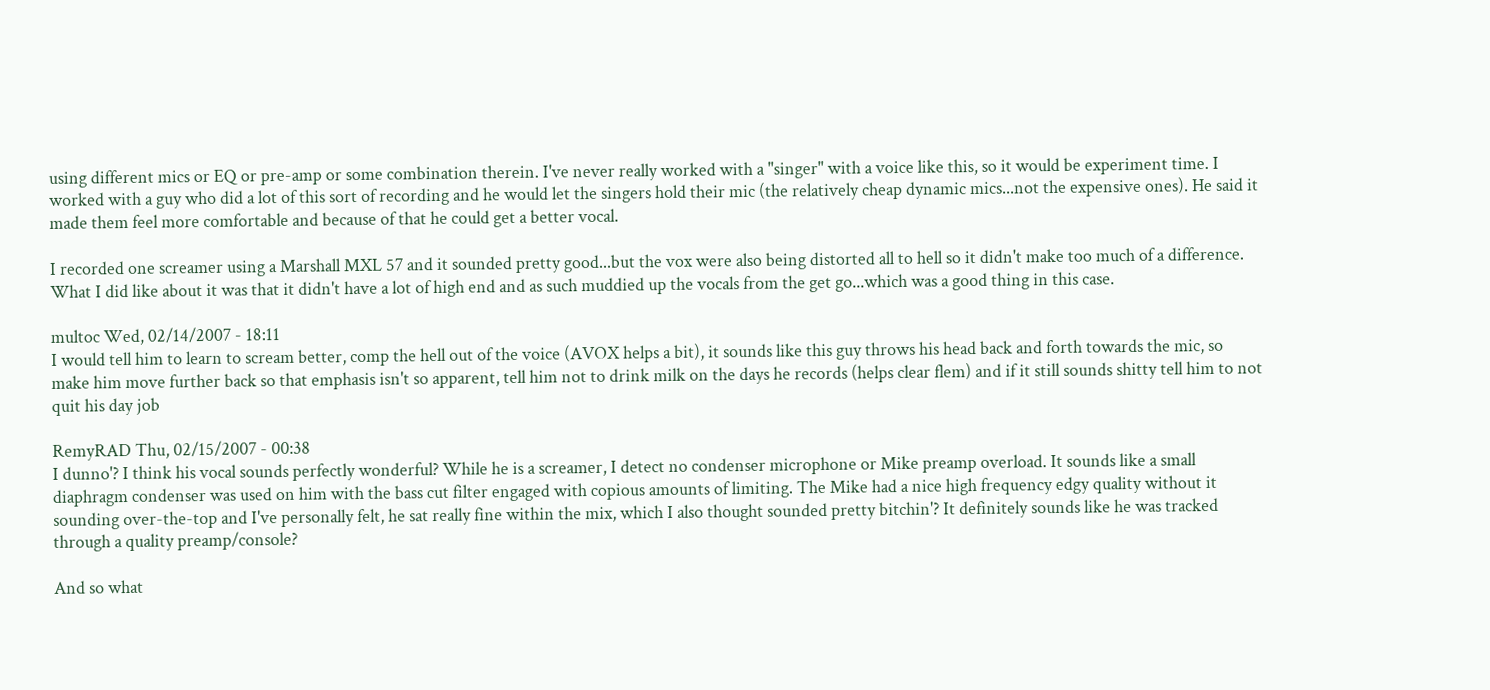using different mics or EQ or pre-amp or some combination therein. I've never really worked with a "singer" with a voice like this, so it would be experiment time. I worked with a guy who did a lot of this sort of recording and he would let the singers hold their mic (the relatively cheap dynamic mics...not the expensive ones). He said it made them feel more comfortable and because of that he could get a better vocal.

I recorded one screamer using a Marshall MXL 57 and it sounded pretty good...but the vox were also being distorted all to hell so it didn't make too much of a difference. What I did like about it was that it didn't have a lot of high end and as such muddied up the vocals from the get go...which was a good thing in this case.

multoc Wed, 02/14/2007 - 18:11
I would tell him to learn to scream better, comp the hell out of the voice (AVOX helps a bit), it sounds like this guy throws his head back and forth towards the mic, so make him move further back so that emphasis isn't so apparent, tell him not to drink milk on the days he records (helps clear flem) and if it still sounds shitty tell him to not quit his day job

RemyRAD Thu, 02/15/2007 - 00:38
I dunno'? I think his vocal sounds perfectly wonderful? While he is a screamer, I detect no condenser microphone or Mike preamp overload. It sounds like a small diaphragm condenser was used on him with the bass cut filter engaged with copious amounts of limiting. The Mike had a nice high frequency edgy quality without it sounding over-the-top and I've personally felt, he sat really fine within the mix, which I also thought sounded pretty bitchin'? It definitely sounds like he was tracked through a quality preamp/console?

And so what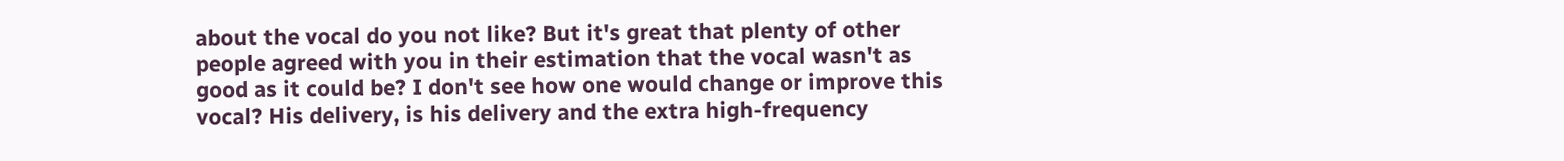about the vocal do you not like? But it's great that plenty of other people agreed with you in their estimation that the vocal wasn't as good as it could be? I don't see how one would change or improve this vocal? His delivery, is his delivery and the extra high-frequency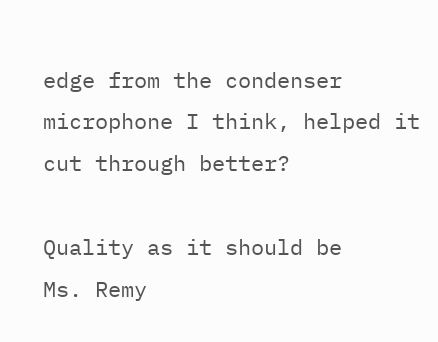edge from the condenser microphone I think, helped it cut through better?

Quality as it should be
Ms. Remy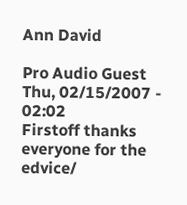Ann David

Pro Audio Guest Thu, 02/15/2007 - 02:02
Firstoff thanks everyone for the edvice/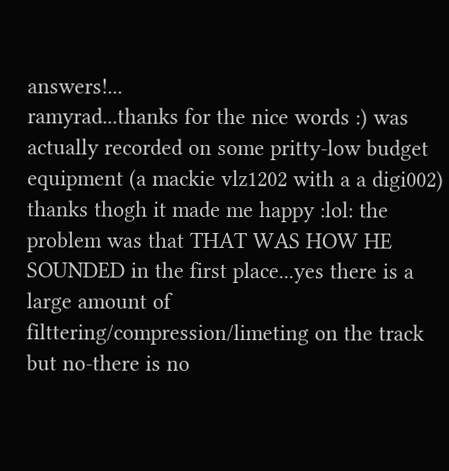answers!...
ramyrad...thanks for the nice words :) was actually recorded on some pritty-low budget equipment (a mackie vlz1202 with a a digi002) thanks thogh it made me happy :lol: the problem was that THAT WAS HOW HE SOUNDED in the first place...yes there is a large amount of filttering/compression/limeting on the track but no-there is no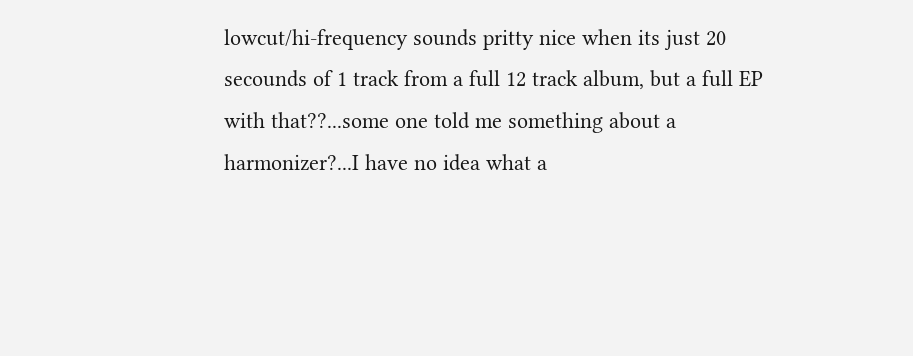lowcut/hi-frequency sounds pritty nice when its just 20 secounds of 1 track from a full 12 track album, but a full EP with that??...some one told me something about a harmonizer?...I have no idea what a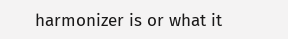harmonizer is or what it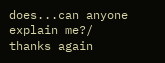does...can anyone explain me?/
thanks again